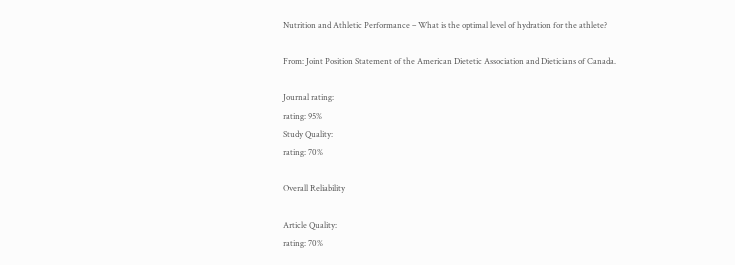Nutrition and Athletic Performance – What is the optimal level of hydration for the athlete?

From: Joint Position Statement of the American Dietetic Association and Dieticians of Canada.

Journal rating:
rating: 95%
Study Quality:
rating: 70%

Overall Reliability

Article Quality:
rating: 70%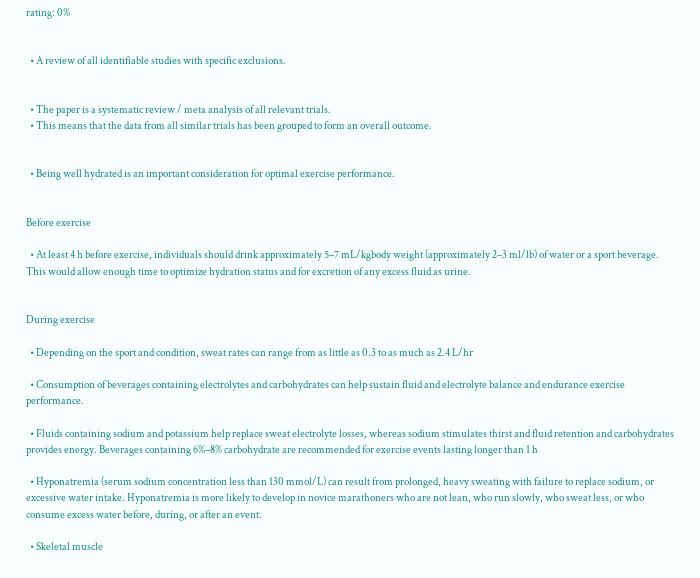rating: 0%


  • A review of all identifiable studies with specific exclusions.


  • The paper is a systematic review / meta analysis of all relevant trials.
  • This means that the data from all similar trials has been grouped to form an overall outcome.


  • Being well hydrated is an important consideration for optimal exercise performance.


Before exercise

  • At least 4 h before exercise, individuals should drink approximately 5–7 mL/kgbody weight (approximately 2–3 ml/lb) of water or a sport beverage. This would allow enough time to optimize hydration status and for excretion of any excess fluid as urine.


During exercise

  • Depending on the sport and condition, sweat rates can range from as little as 0.3 to as much as 2.4 L/hr

  • Consumption of beverages containing electrolytes and carbohydrates can help sustain fluid and electrolyte balance and endurance exercise performance.

  • Fluids containing sodium and potassium help replace sweat electrolyte losses, whereas sodium stimulates thirst and fluid retention and carbohydrates provides energy. Beverages containing 6%–8% carbohydrate are recommended for exercise events lasting longer than 1 h

  • Hyponatremia (serum sodium concentration less than 130 mmol/L) can result from prolonged, heavy sweating with failure to replace sodium, or excessive water intake. Hyponatremia is more likely to develop in novice marathoners who are not lean, who run slowly, who sweat less, or who consume excess water before, during, or after an event.

  • Skeletal muscle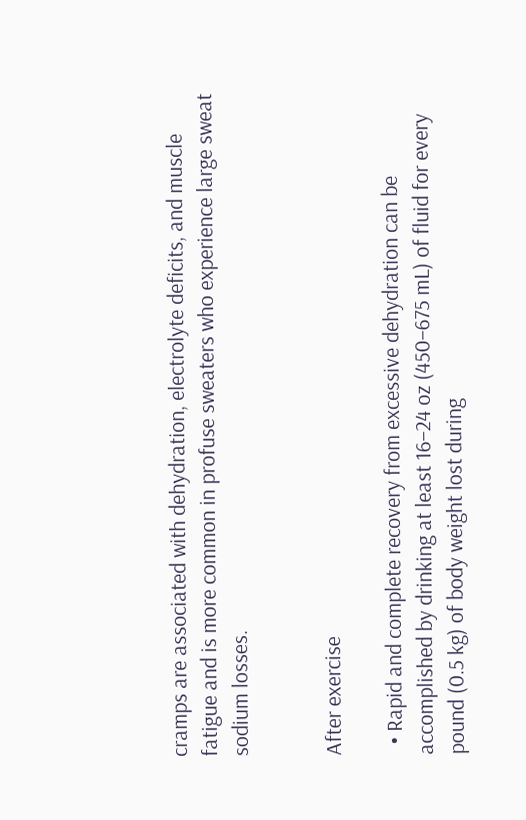cramps are associated with dehydration, electrolyte deficits, and muscle fatigue and is more common in profuse sweaters who experience large sweat sodium losses.


After exercise

  • Rapid and complete recovery from excessive dehydration can be accomplished by drinking at least 16–24 oz (450–675 mL) of fluid for every pound (0.5 kg) of body weight lost during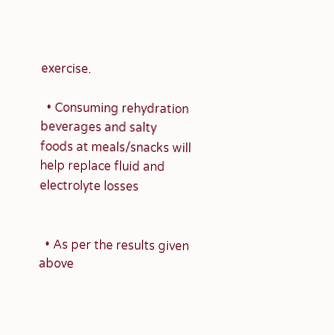exercise.

  • Consuming rehydration beverages and salty foods at meals/snacks will help replace fluid and electrolyte losses


  • As per the results given above